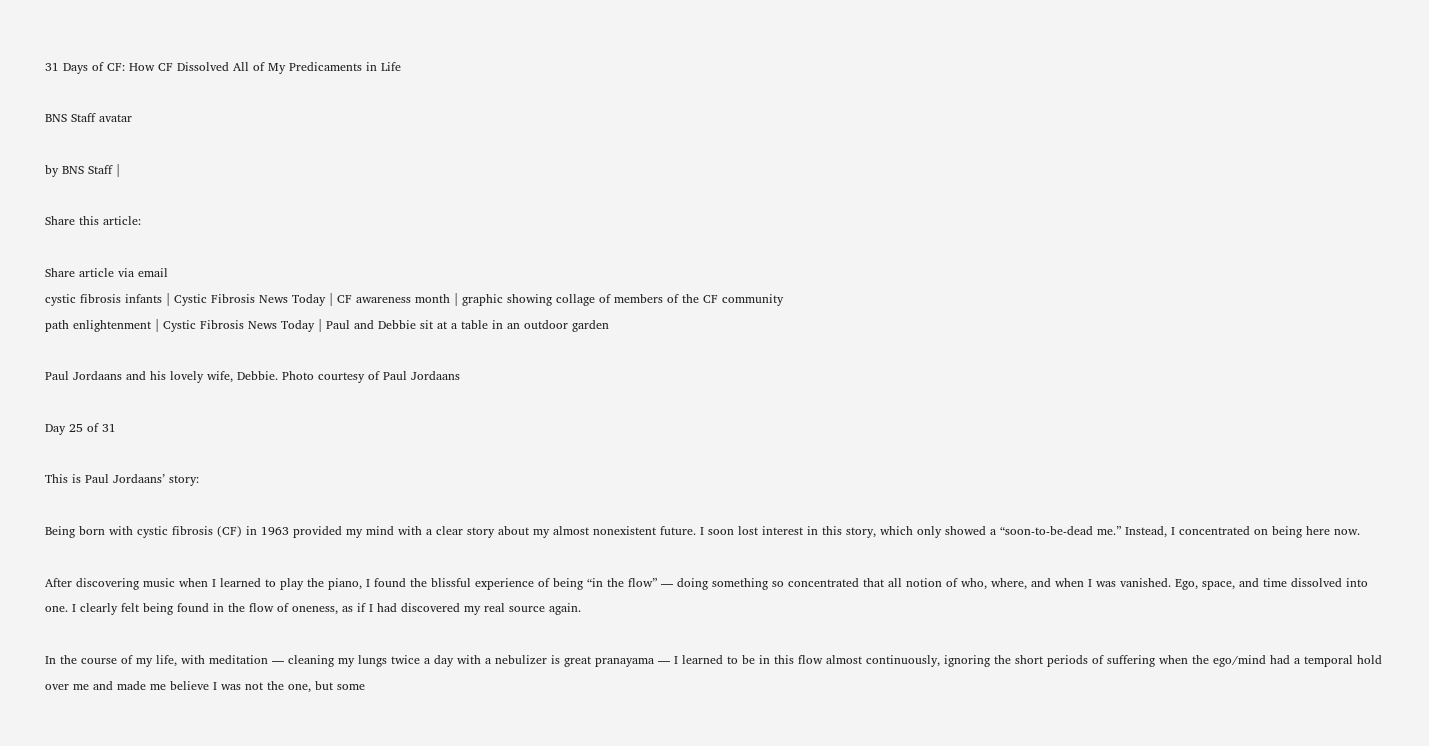31 Days of CF: How CF Dissolved All of My Predicaments in Life

BNS Staff avatar

by BNS Staff |

Share this article:

Share article via email
cystic fibrosis infants | Cystic Fibrosis News Today | CF awareness month | graphic showing collage of members of the CF community
path enlightenment | Cystic Fibrosis News Today | Paul and Debbie sit at a table in an outdoor garden

Paul Jordaans and his lovely wife, Debbie. Photo courtesy of Paul Jordaans

Day 25 of 31

This is Paul Jordaans’ story:

Being born with cystic fibrosis (CF) in 1963 provided my mind with a clear story about my almost nonexistent future. I soon lost interest in this story, which only showed a “soon-to-be-dead me.” Instead, I concentrated on being here now.

After discovering music when I learned to play the piano, I found the blissful experience of being “in the flow” — doing something so concentrated that all notion of who, where, and when I was vanished. Ego, space, and time dissolved into one. I clearly felt being found in the flow of oneness, as if I had discovered my real source again.

In the course of my life, with meditation — cleaning my lungs twice a day with a nebulizer is great pranayama — I learned to be in this flow almost continuously, ignoring the short periods of suffering when the ego/mind had a temporal hold over me and made me believe I was not the one, but some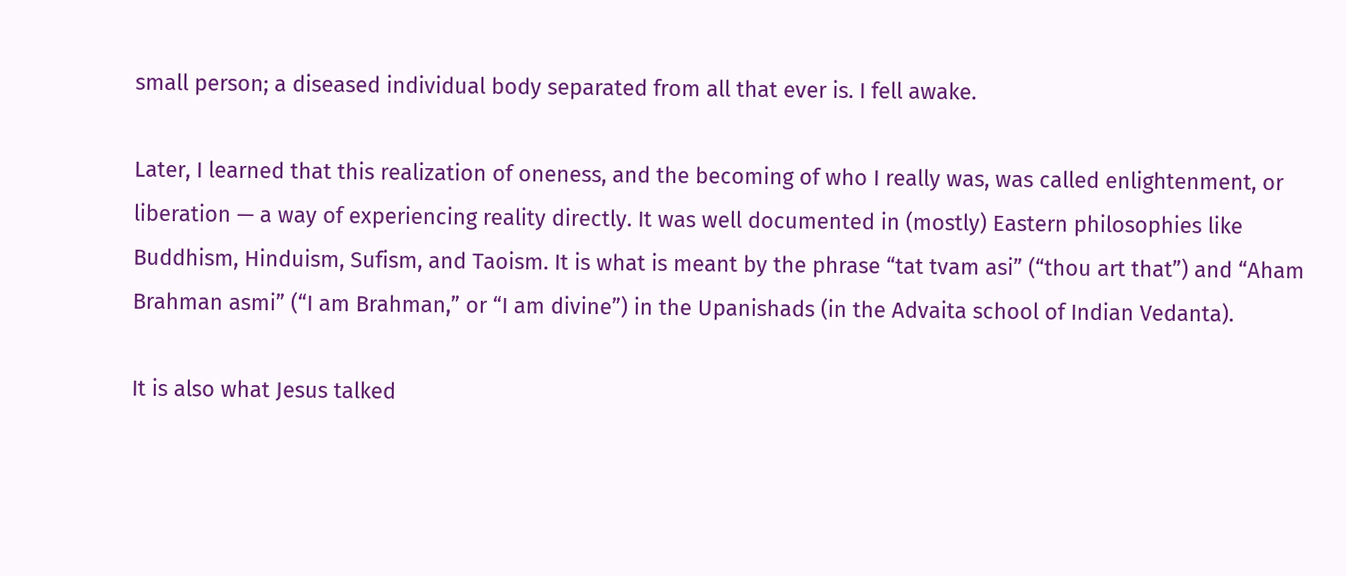small person; a diseased individual body separated from all that ever is. I fell awake.

Later, I learned that this realization of oneness, and the becoming of who I really was, was called enlightenment, or liberation — a way of experiencing reality directly. It was well documented in (mostly) Eastern philosophies like Buddhism, Hinduism, Sufism, and Taoism. It is what is meant by the phrase “tat tvam asi” (“thou art that”) and “Aham Brahman asmi” (“I am Brahman,” or “I am divine”) in the Upanishads (in the Advaita school of Indian Vedanta).

It is also what Jesus talked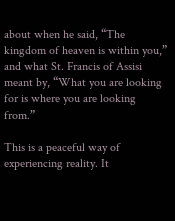about when he said, “The kingdom of heaven is within you,” and what St. Francis of Assisi meant by, “What you are looking for is where you are looking from.”

This is a peaceful way of experiencing reality. It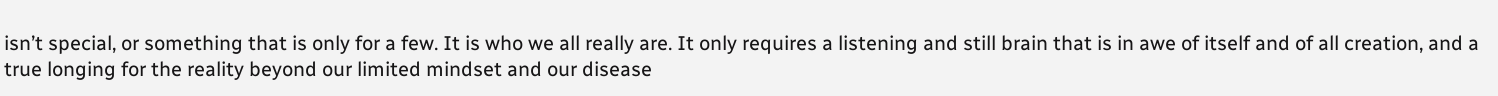isn’t special, or something that is only for a few. It is who we all really are. It only requires a listening and still brain that is in awe of itself and of all creation, and a true longing for the reality beyond our limited mindset and our disease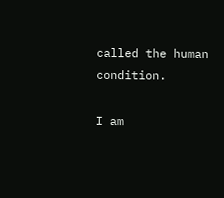called the human condition.

I am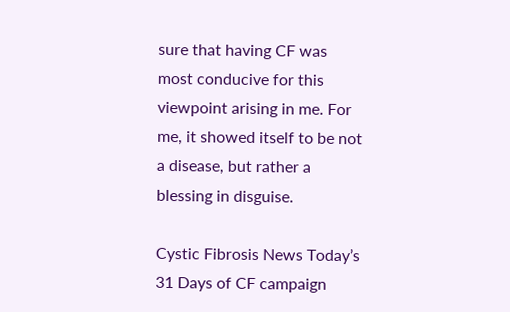sure that having CF was most conducive for this viewpoint arising in me. For me, it showed itself to be not a disease, but rather a blessing in disguise.

Cystic Fibrosis News Today’s 31 Days of CF campaign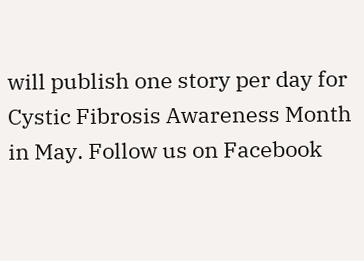will publish one story per day for Cystic Fibrosis Awareness Month in May. Follow us on Facebook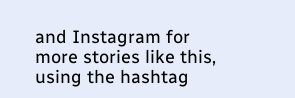and Instagram for more stories like this, using the hashtag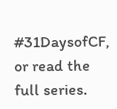#31DaysofCF, or read the full series.